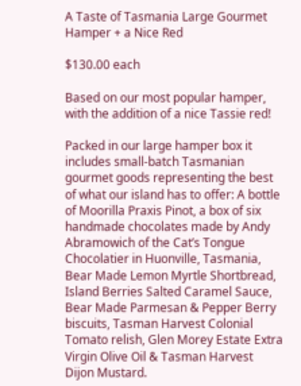A Taste of Tasmania Large Gourmet Hamper + a Nice Red

$130.00 each

Based on our most popular hamper, with the addition of a nice Tassie red!

Packed in our large hamper box it includes small-batch Tasmanian gourmet goods representing the best of what our island has to offer: A bottle of Moorilla Praxis Pinot, a box of six handmade chocolates made by Andy Abramowich of the Cat’s Tongue Chocolatier in Huonville, Tasmania, Bear Made Lemon Myrtle Shortbread, Island Berries Salted Caramel Sauce, Bear Made Parmesan & Pepper Berry biscuits, Tasman Harvest Colonial Tomato relish, Glen Morey Estate Extra Virgin Olive Oil & Tasman Harvest Dijon Mustard.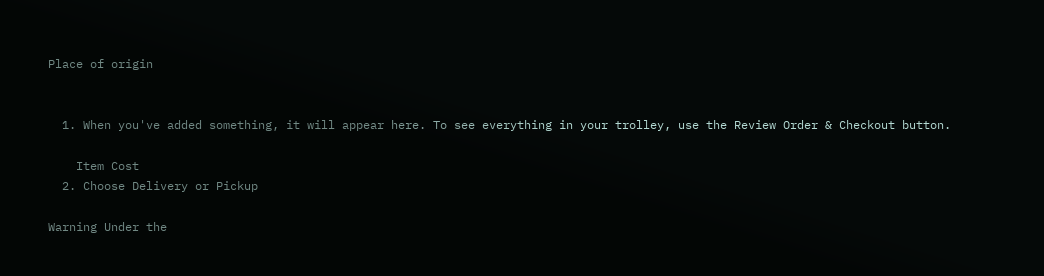Place of origin


  1. When you've added something, it will appear here. To see everything in your trolley, use the Review Order & Checkout button.

    Item Cost
  2. Choose Delivery or Pickup

Warning Under the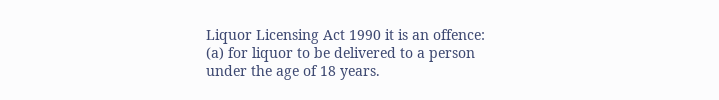Liquor Licensing Act 1990 it is an offence: (a) for liquor to be delivered to a person under the age of 18 years.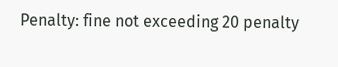Penalty: fine not exceeding 20 penalty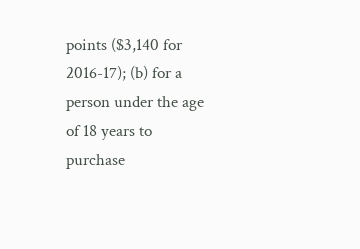points ($3,140 for 2016-17); (b) for a person under the age of 18 years to purchase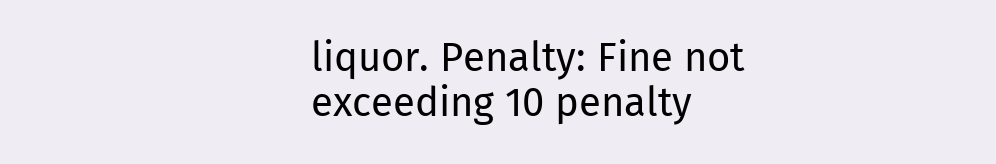liquor. Penalty: Fine not exceeding 10 penalty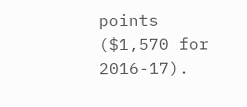points ($1,570 for 2016-17).